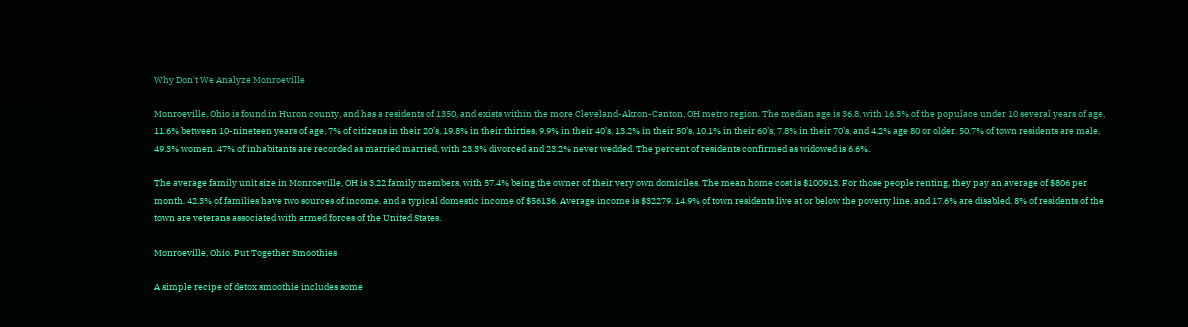Why Don't We Analyze Monroeville

Monroeville, Ohio is found in Huron county, and has a residents of 1350, and exists within the more Cleveland-Akron-Canton, OH metro region. The median age is 36.8, with 16.3% of the populace under 10 several years of age, 11.6% between 10-nineteen years of age, 7% of citizens in their 20’s, 19.8% in their thirties, 9.9% in their 40’s, 13.2% in their 50’s, 10.1% in their 60’s, 7.8% in their 70’s, and 4.2% age 80 or older. 50.7% of town residents are male, 49.3% women. 47% of inhabitants are recorded as married married, with 23.3% divorced and 23.2% never wedded. The percent of residents confirmed as widowed is 6.6%.

The average family unit size in Monroeville, OH is 3.22 family members, with 57.4% being the owner of their very own domiciles. The mean home cost is $100913. For those people renting, they pay an average of $806 per month. 42.3% of families have two sources of income, and a typical domestic income of $56136. Average income is $32279. 14.9% of town residents live at or below the poverty line, and 17.6% are disabled. 8% of residents of the town are veterans associated with armed forces of the United States.

Monroeville, Ohio. Put Together Smoothies

A simple recipe of detox smoothie includes some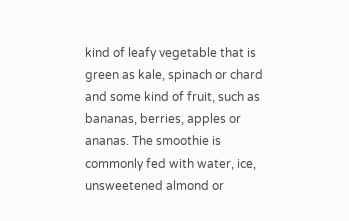kind of leafy vegetable that is green as kale, spinach or chard and some kind of fruit, such as bananas, berries, apples or ananas. The smoothie is commonly fed with water, ice, unsweetened almond or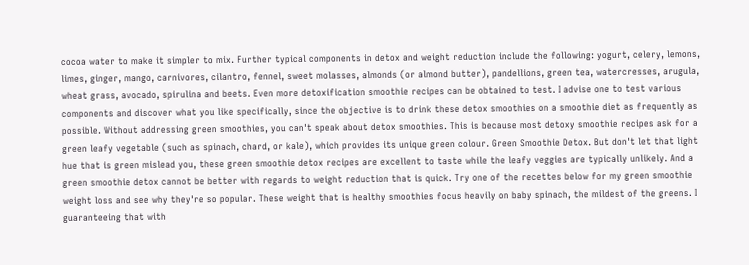cocoa water to make it simpler to mix. Further typical components in detox and weight reduction include the following: yogurt, celery, lemons, limes, ginger, mango, carnivores, cilantro, fennel, sweet molasses, almonds (or almond butter), pandellions, green tea, watercresses, arugula, wheat grass, avocado, spirulina and beets. Even more detoxification smoothie recipes can be obtained to test. I advise one to test various components and discover what you like specifically, since the objective is to drink these detox smoothies on a smoothie diet as frequently as possible. Without addressing green smoothies, you can't speak about detox smoothies. This is because most detoxy smoothie recipes ask for a green leafy vegetable (such as spinach, chard, or kale), which provides its unique green colour. Green Smoothie Detox. But don't let that light hue that is green mislead you, these green smoothie detox recipes are excellent to taste while the leafy veggies are typically unlikely. And a green smoothie detox cannot be better with regards to weight reduction that is quick. Try one of the recettes below for my green smoothie weight loss and see why they're so popular. These weight that is healthy smoothies focus heavily on baby spinach, the mildest of the greens. I guaranteeing that with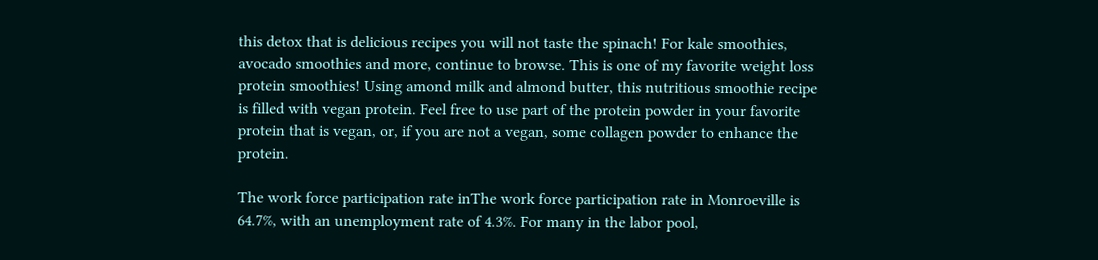this detox that is delicious recipes you will not taste the spinach! For kale smoothies, avocado smoothies and more, continue to browse. This is one of my favorite weight loss protein smoothies! Using amond milk and almond butter, this nutritious smoothie recipe is filled with vegan protein. Feel free to use part of the protein powder in your favorite protein that is vegan, or, if you are not a vegan, some collagen powder to enhance the protein.

The work force participation rate inThe work force participation rate in Monroeville is 64.7%, with an unemployment rate of 4.3%. For many in the labor pool,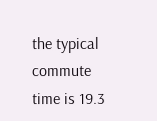the typical commute time is 19.3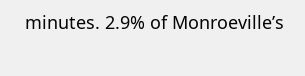minutes. 2.9% of Monroeville’s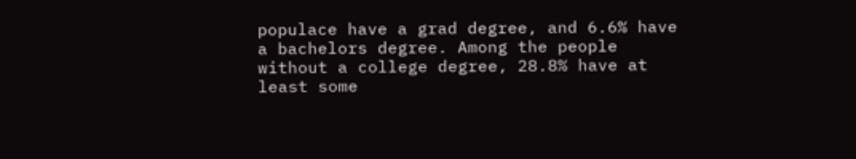populace have a grad degree, and 6.6% have a bachelors degree. Among the people without a college degree, 28.8% have at least some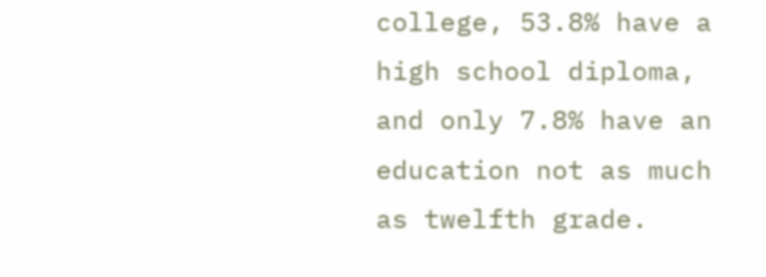college, 53.8% have a high school diploma, and only 7.8% have an education not as much as twelfth grade.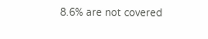8.6% are not covered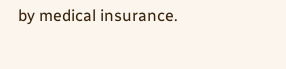by medical insurance.